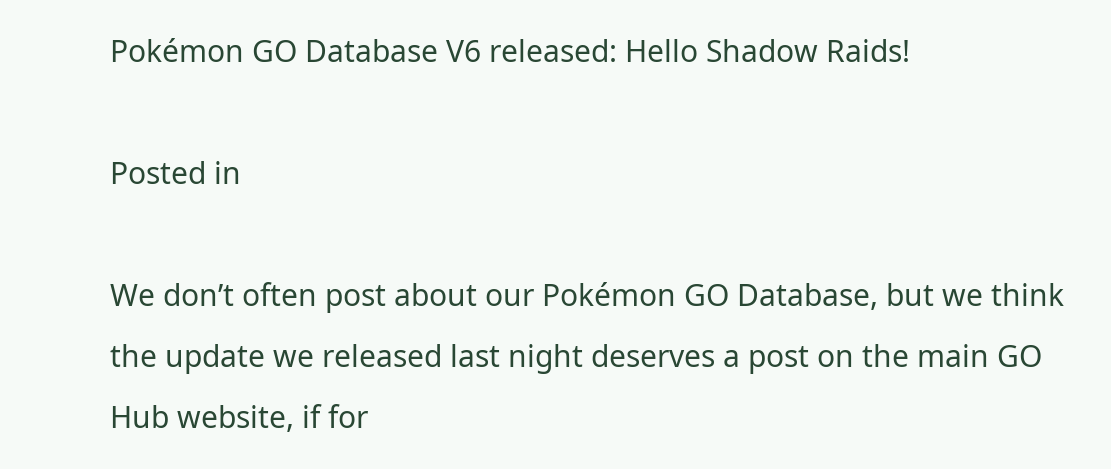Pokémon GO Database V6 released: Hello Shadow Raids!

Posted in

We don’t often post about our Pokémon GO Database, but we think the update we released last night deserves a post on the main GO Hub website, if for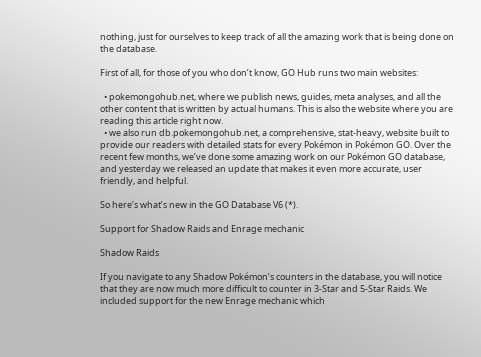nothing, just for ourselves to keep track of all the amazing work that is being done on the database.

First of all, for those of you who don’t know, GO Hub runs two main websites:

  • pokemongohub.net, where we publish news, guides, meta analyses, and all the other content that is written by actual humans. This is also the website where you are reading this article right now.
  • we also run db.pokemongohub.net, a comprehensive, stat-heavy, website built to provide our readers with detailed stats for every Pokémon in Pokémon GO. Over the recent few months, we’ve done some amazing work on our Pokémon GO database, and yesterday we released an update that makes it even more accurate, user friendly, and helpful.

So here’s what’s new in the GO Database V6 (*).

Support for Shadow Raids and Enrage mechanic

Shadow Raids

If you navigate to any Shadow Pokémon’s counters in the database, you will notice that they are now much more difficult to counter in 3-Star and 5-Star Raids. We included support for the new Enrage mechanic which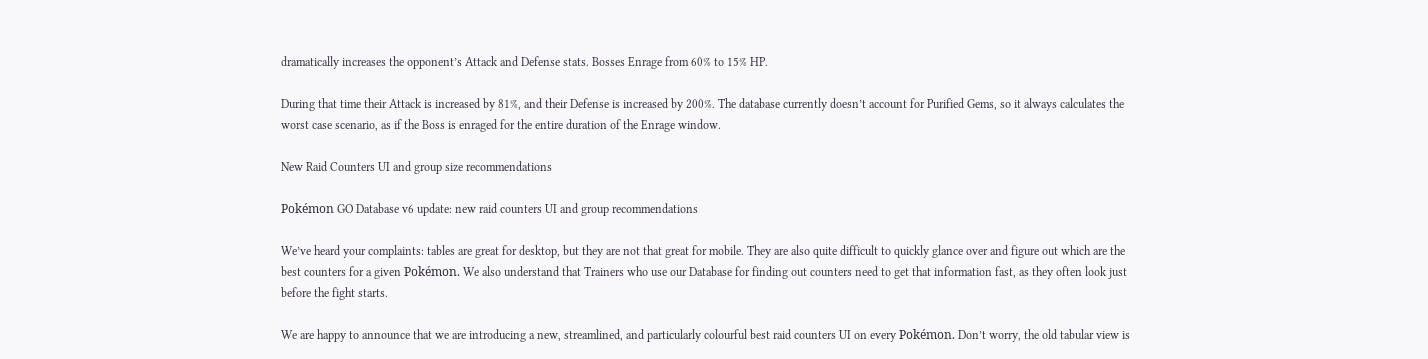dramatically increases the opponent’s Attack and Defense stats. Bosses Enrage from 60% to 15% HP.

During that time their Attack is increased by 81%, and their Defense is increased by 200%. The database currently doesn’t account for Purified Gems, so it always calculates the worst case scenario, as if the Boss is enraged for the entire duration of the Enrage window.

New Raid Counters UI and group size recommendations

Pokémon GO Database v6 update: new raid counters UI and group recommendations

We’ve heard your complaints: tables are great for desktop, but they are not that great for mobile. They are also quite difficult to quickly glance over and figure out which are the best counters for a given Pokémon. We also understand that Trainers who use our Database for finding out counters need to get that information fast, as they often look just before the fight starts.

We are happy to announce that we are introducing a new, streamlined, and particularly colourful best raid counters UI on every Pokémon. Don’t worry, the old tabular view is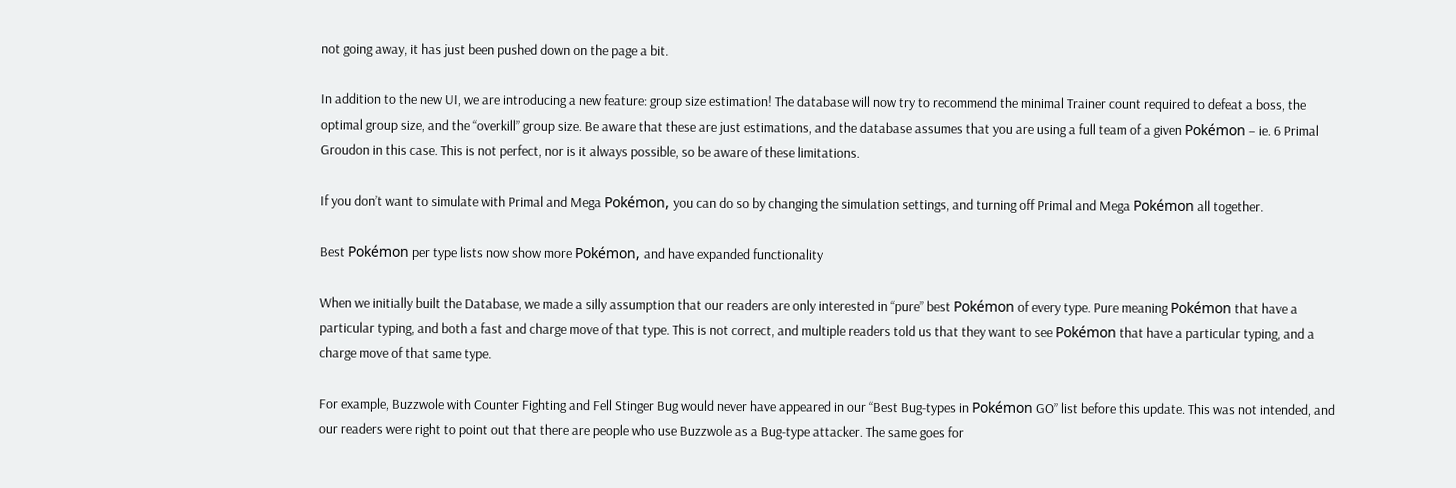not going away, it has just been pushed down on the page a bit.

In addition to the new UI, we are introducing a new feature: group size estimation! The database will now try to recommend the minimal Trainer count required to defeat a boss, the optimal group size, and the “overkill” group size. Be aware that these are just estimations, and the database assumes that you are using a full team of a given Pokémon – ie. 6 Primal Groudon in this case. This is not perfect, nor is it always possible, so be aware of these limitations.

If you don’t want to simulate with Primal and Mega Pokémon, you can do so by changing the simulation settings, and turning off Primal and Mega Pokémon all together.

Best Pokémon per type lists now show more Pokémon, and have expanded functionality

When we initially built the Database, we made a silly assumption that our readers are only interested in “pure” best Pokémon of every type. Pure meaning Pokémon that have a particular typing, and both a fast and charge move of that type. This is not correct, and multiple readers told us that they want to see Pokémon that have a particular typing, and a charge move of that same type.

For example, Buzzwole with Counter Fighting and Fell Stinger Bug would never have appeared in our “Best Bug-types in Pokémon GO” list before this update. This was not intended, and our readers were right to point out that there are people who use Buzzwole as a Bug-type attacker. The same goes for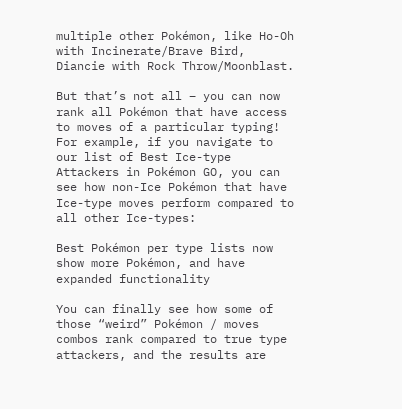multiple other Pokémon, like Ho-Oh with Incinerate/Brave Bird, Diancie with Rock Throw/Moonblast.

But that’s not all – you can now rank all Pokémon that have access to moves of a particular typing! For example, if you navigate to our list of Best Ice-type Attackers in Pokémon GO, you can see how non-Ice Pokémon that have Ice-type moves perform compared to all other Ice-types:

Best Pokémon per type lists now show more Pokémon, and have expanded functionality

You can finally see how some of those “weird” Pokémon / moves combos rank compared to true type attackers, and the results are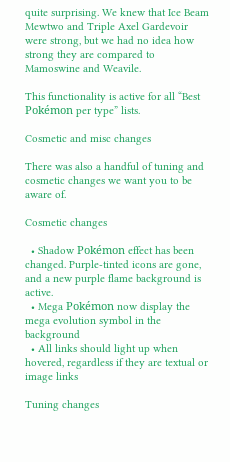quite surprising. We knew that Ice Beam Mewtwo and Triple Axel Gardevoir were strong, but we had no idea how strong they are compared to Mamoswine and Weavile.

This functionality is active for all “Best Pokémon per type” lists.

Cosmetic and misc changes

There was also a handful of tuning and cosmetic changes we want you to be aware of.

Cosmetic changes

  • Shadow Pokémon effect has been changed. Purple-tinted icons are gone, and a new purple flame background is active.
  • Mega Pokémon now display the mega evolution symbol in the background
  • All links should light up when hovered, regardless if they are textual or image links

Tuning changes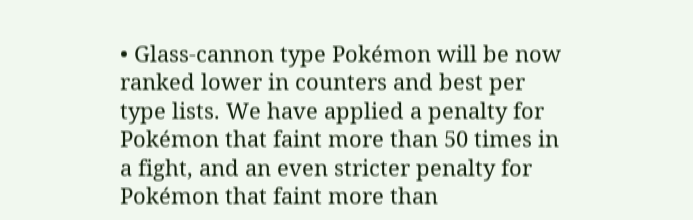• Glass-cannon type Pokémon will be now ranked lower in counters and best per type lists. We have applied a penalty for Pokémon that faint more than 50 times in a fight, and an even stricter penalty for Pokémon that faint more than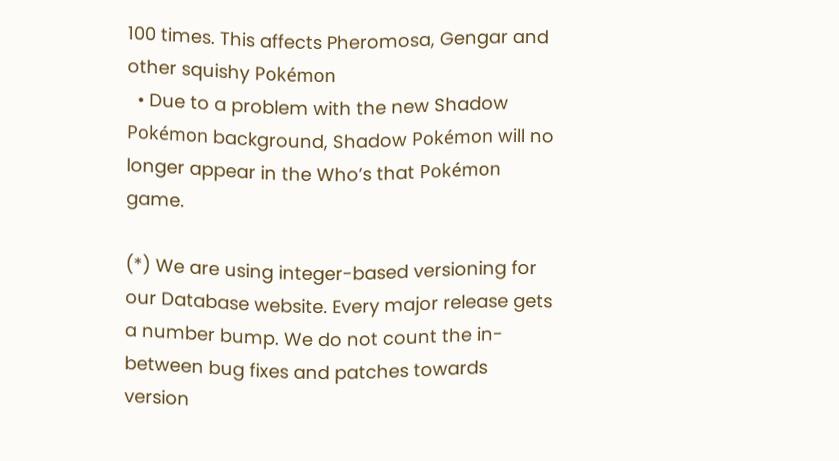100 times. This affects Pheromosa, Gengar and other squishy Pokémon
  • Due to a problem with the new Shadow Pokémon background, Shadow Pokémon will no longer appear in the Who’s that Pokémon game.

(*) We are using integer-based versioning for our Database website. Every major release gets a number bump. We do not count the in-between bug fixes and patches towards version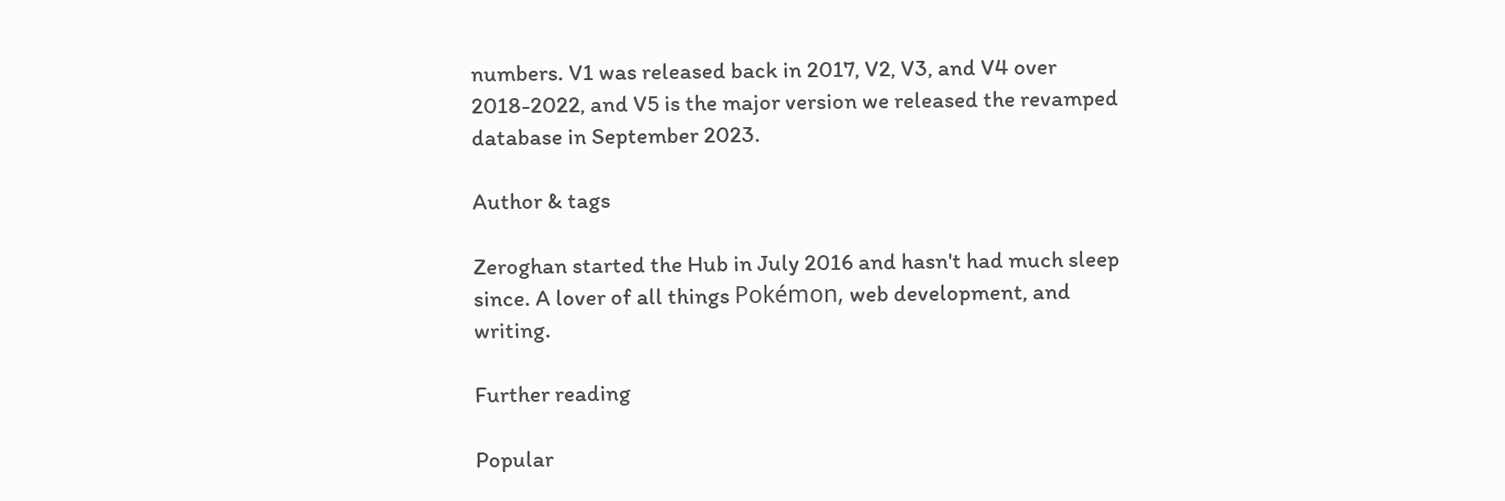numbers. V1 was released back in 2017, V2, V3, and V4 over 2018-2022, and V5 is the major version we released the revamped database in September 2023.

Author & tags

Zeroghan started the Hub in July 2016 and hasn't had much sleep since. A lover of all things Pokémon, web development, and writing.

Further reading

Popular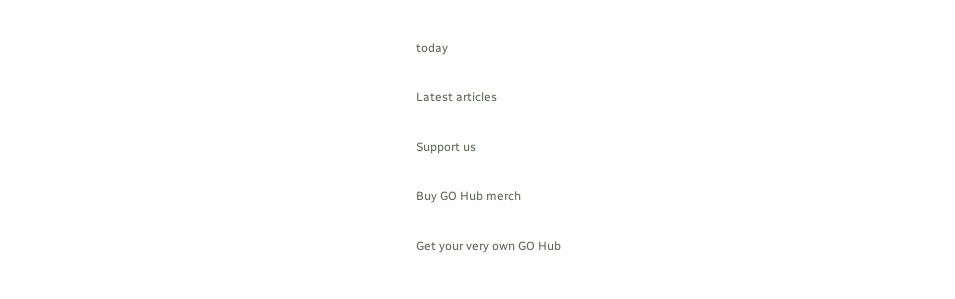today

Latest articles

Support us

Buy GO Hub merch

Get your very own GO Hub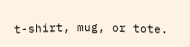t-shirt, mug, or tote.